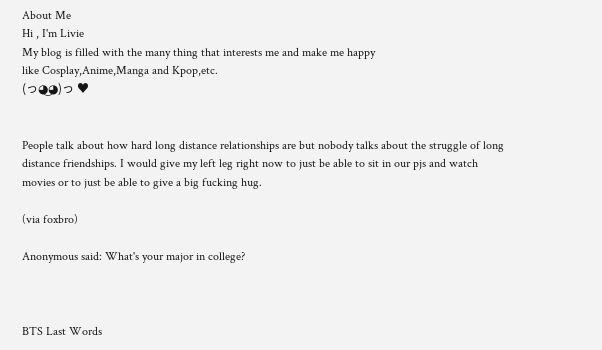About Me
Hi , I'm Livie
My blog is filled with the many thing that interests me and make me happy
like Cosplay,Anime,Manga and Kpop,etc.
(っ◕‿◕)っ ♥


People talk about how hard long distance relationships are but nobody talks about the struggle of long distance friendships. I would give my left leg right now to just be able to sit in our pjs and watch movies or to just be able to give a big fucking hug.

(via foxbro)

Anonymous said: What's your major in college?



BTS Last Words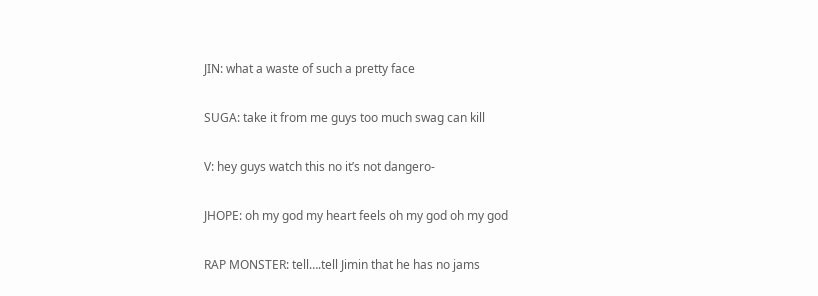JIN: what a waste of such a pretty face

SUGA: take it from me guys too much swag can kill

V: hey guys watch this no it’s not dangero-

JHOPE: oh my god my heart feels oh my god oh my god

RAP MONSTER: tell….tell Jimin that he has no jams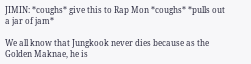JIMIN: *coughs* give this to Rap Mon *coughs* *pulls out a jar of jam*

We all know that Jungkook never dies because as the Golden Maknae, he is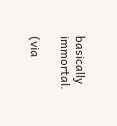basically immortal.

(via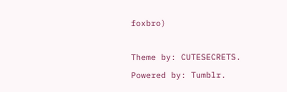foxbro)

Theme by: CUTESECRETS. Powered by: Tumblr.